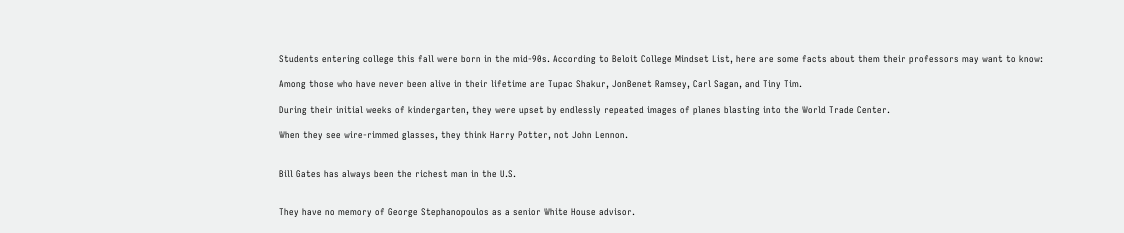Students entering college this fall were born in the mid-90s. According to Beloit College Mindset List, here are some facts about them their professors may want to know:

Among those who have never been alive in their lifetime are Tupac Shakur, JonBenet Ramsey, Carl Sagan, and Tiny Tim.

During their initial weeks of kindergarten, they were upset by endlessly repeated images of planes blasting into the World Trade Center.

When they see wire-rimmed glasses, they think Harry Potter, not John Lennon.


Bill Gates has always been the richest man in the U.S.


They have no memory of George Stephanopoulos as a senior White House advisor.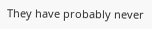They have probably never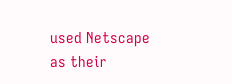used Netscape as their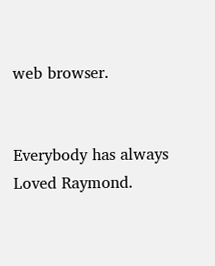web browser.


Everybody has always Loved Raymond.